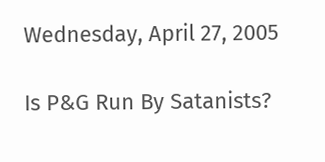Wednesday, April 27, 2005

Is P&G Run By Satanists?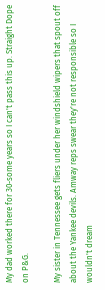My dad worked there for 30-some years so I can't pass this up. Straight Dope on P&G.

My sister in Tennessee gets fliers under her windshield wipers that spout off about the Yankee devils. Amway reps swear they're not responsible so I wouldn't dream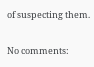of suspecting them.

No comments: